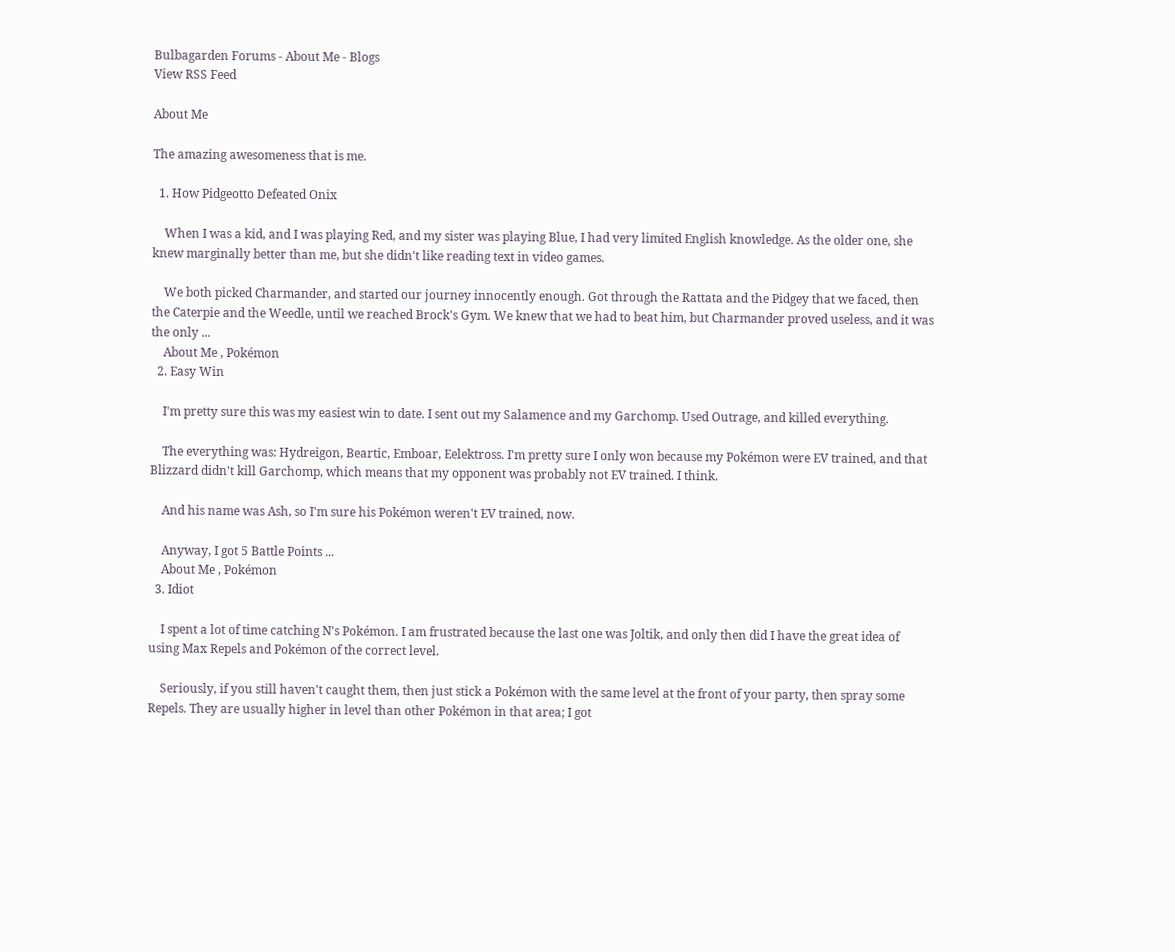Bulbagarden Forums - About Me - Blogs
View RSS Feed

About Me

The amazing awesomeness that is me.

  1. How Pidgeotto Defeated Onix

    When I was a kid, and I was playing Red, and my sister was playing Blue, I had very limited English knowledge. As the older one, she knew marginally better than me, but she didn't like reading text in video games.

    We both picked Charmander, and started our journey innocently enough. Got through the Rattata and the Pidgey that we faced, then the Caterpie and the Weedle, until we reached Brock's Gym. We knew that we had to beat him, but Charmander proved useless, and it was the only ...
    About Me , Pokémon
  2. Easy Win

    I'm pretty sure this was my easiest win to date. I sent out my Salamence and my Garchomp. Used Outrage, and killed everything.

    The everything was: Hydreigon, Beartic, Emboar, Eelektross. I'm pretty sure I only won because my Pokémon were EV trained, and that Blizzard didn't kill Garchomp, which means that my opponent was probably not EV trained. I think.

    And his name was Ash, so I'm sure his Pokémon weren't EV trained, now.

    Anyway, I got 5 Battle Points ...
    About Me , Pokémon
  3. Idiot

    I spent a lot of time catching N's Pokémon. I am frustrated because the last one was Joltik, and only then did I have the great idea of using Max Repels and Pokémon of the correct level.

    Seriously, if you still haven't caught them, then just stick a Pokémon with the same level at the front of your party, then spray some Repels. They are usually higher in level than other Pokémon in that area; I got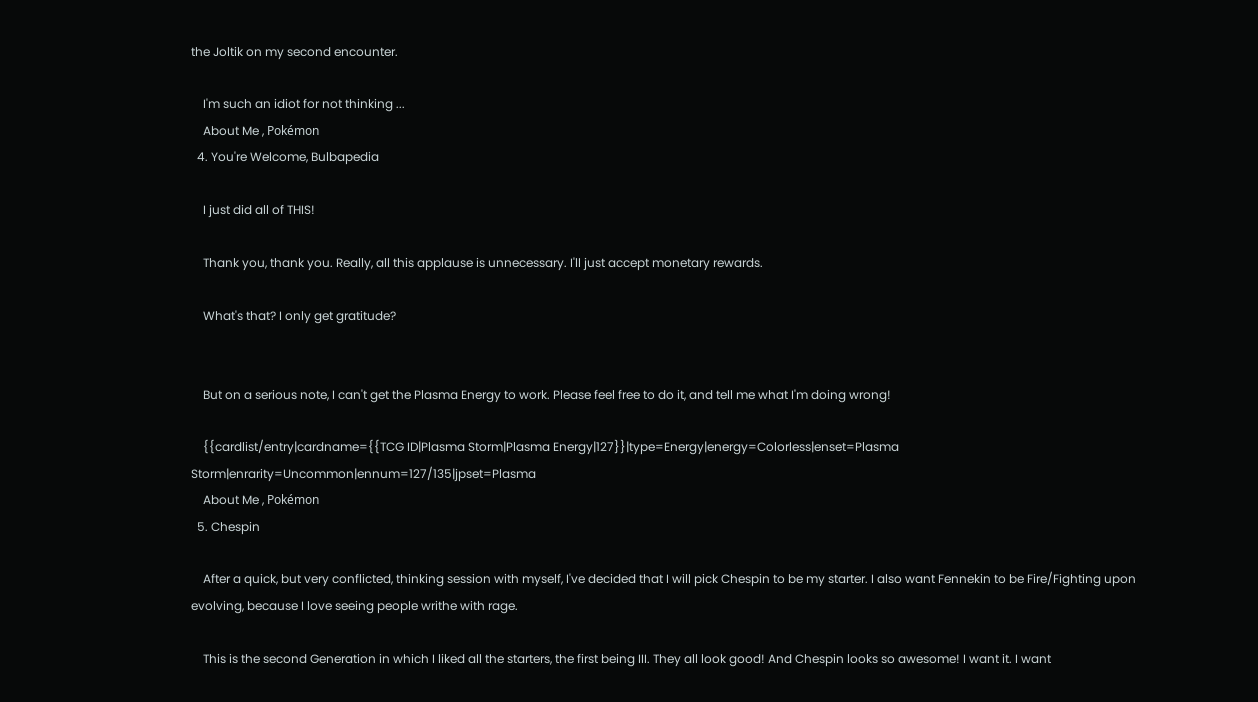the Joltik on my second encounter.

    I'm such an idiot for not thinking ...
    About Me , Pokémon
  4. You're Welcome, Bulbapedia

    I just did all of THIS!

    Thank you, thank you. Really, all this applause is unnecessary. I'll just accept monetary rewards.

    What's that? I only get gratitude?


    But on a serious note, I can't get the Plasma Energy to work. Please feel free to do it, and tell me what I'm doing wrong!

    {{cardlist/entry|cardname={{TCG ID|Plasma Storm|Plasma Energy|127}}|type=Energy|energy=Colorless|enset=Plasma Storm|enrarity=Uncommon|ennum=127/135|jpset=Plasma
    About Me , Pokémon
  5. Chespin

    After a quick, but very conflicted, thinking session with myself, I've decided that I will pick Chespin to be my starter. I also want Fennekin to be Fire/Fighting upon evolving, because I love seeing people writhe with rage.

    This is the second Generation in which I liked all the starters, the first being III. They all look good! And Chespin looks so awesome! I want it. I want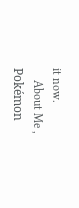it now.
    About Me , Pokémon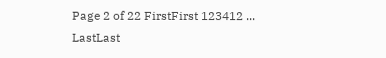Page 2 of 22 FirstFirst 123412 ... LastLast